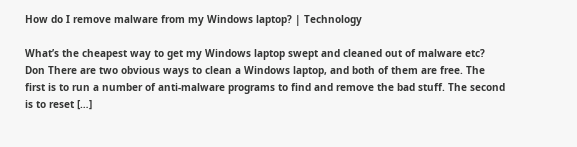How do I remove malware from my Windows laptop? | Technology

What’s the cheapest way to get my Windows laptop swept and cleaned out of malware etc? Don There are two obvious ways to clean a Windows laptop, and both of them are free. The first is to run a number of anti-malware programs to find and remove the bad stuff. The second is to reset […]